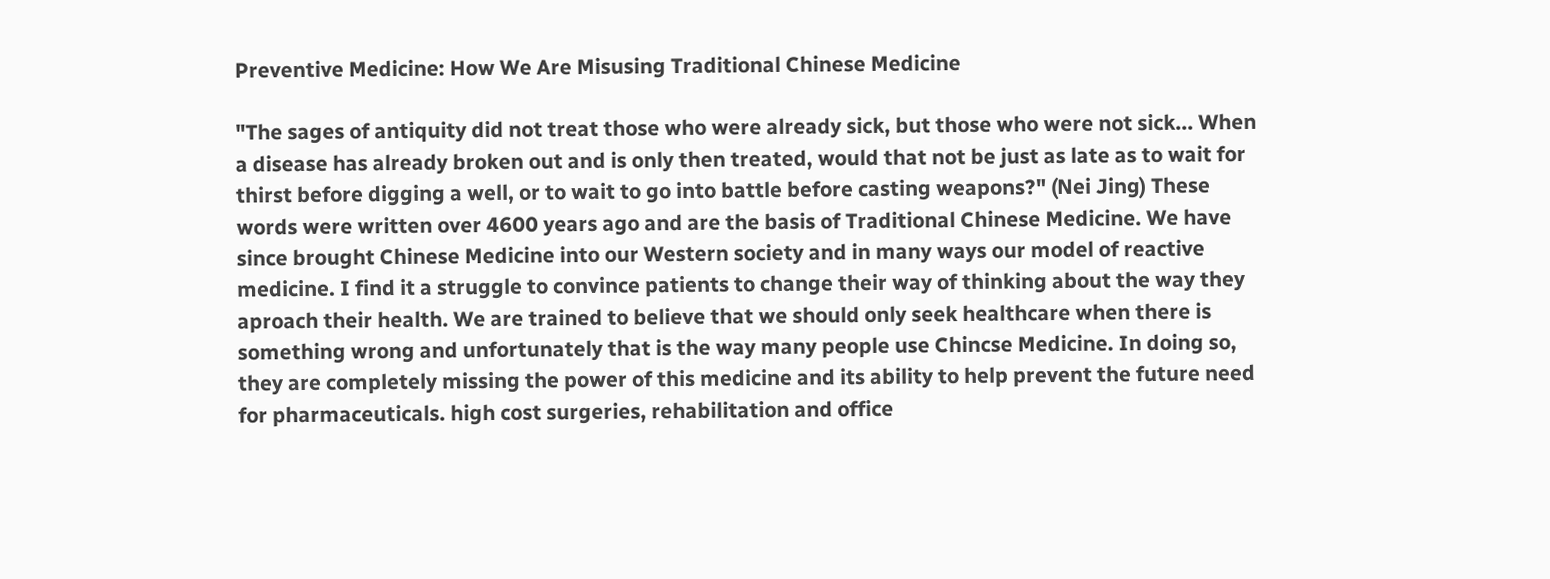Preventive Medicine: How We Are Misusing Traditional Chinese Medicine

"The sages of antiquity did not treat those who were already sick, but those who were not sick... When a disease has already broken out and is only then treated, would that not be just as late as to wait for thirst before digging a well, or to wait to go into battle before casting weapons?" (Nei Jing) These words were written over 4600 years ago and are the basis of Traditional Chinese Medicine. We have since brought Chinese Medicine into our Western society and in many ways our model of reactive medicine. I find it a struggle to convince patients to change their way of thinking about the way they aproach their health. We are trained to believe that we should only seek healthcare when there is something wrong and unfortunately that is the way many people use Chincse Medicine. In doing so, they are completely missing the power of this medicine and its ability to help prevent the future need for pharmaceuticals. high cost surgeries, rehabilitation and office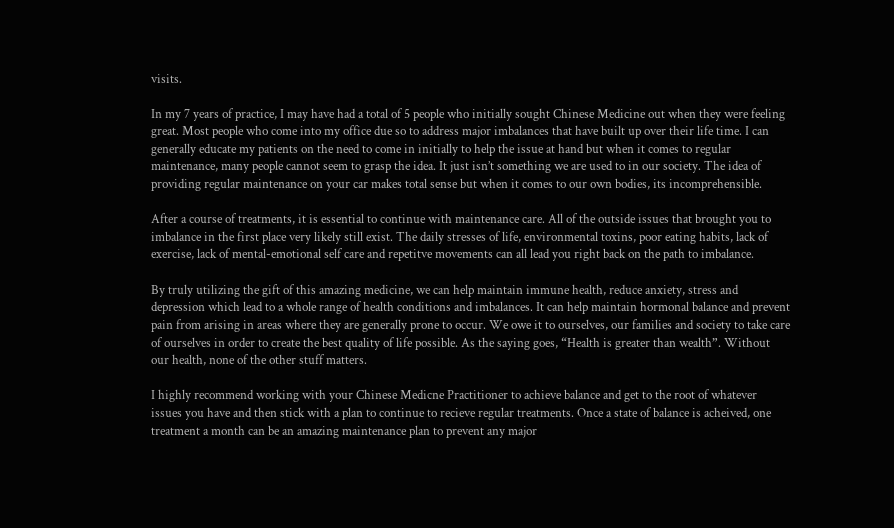visits.

In my 7 years of practice, I may have had a total of 5 people who initially sought Chinese Medicine out when they were feeling great. Most people who come into my office due so to address major imbalances that have built up over their life time. I can generally educate my patients on the need to come in initially to help the issue at hand but when it comes to regular maintenance, many people cannot seem to grasp the idea. It just isn’t something we are used to in our society. The idea of providing regular maintenance on your car makes total sense but when it comes to our own bodies, its incomprehensible.

After a course of treatments, it is essential to continue with maintenance care. All of the outside issues that brought you to imbalance in the first place very likely still exist. The daily stresses of life, environmental toxins, poor eating habits, lack of exercise, lack of mental-emotional self care and repetitve movements can all lead you right back on the path to imbalance.

By truly utilizing the gift of this amazing medicine, we can help maintain immune health, reduce anxiety, stress and depression which lead to a whole range of health conditions and imbalances. It can help maintain hormonal balance and prevent pain from arising in areas where they are generally prone to occur. We owe it to ourselves, our families and society to take care of ourselves in order to create the best quality of life possible. As the saying goes, “Health is greater than wealth”. Without our health, none of the other stuff matters.

I highly recommend working with your Chinese Medicne Practitioner to achieve balance and get to the root of whatever issues you have and then stick with a plan to continue to recieve regular treatments. Once a state of balance is acheived, one treatment a month can be an amazing maintenance plan to prevent any major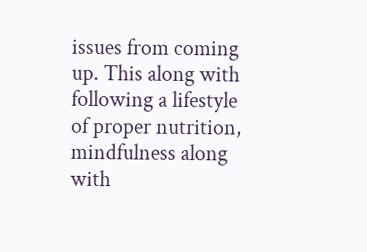issues from coming up. This along with following a lifestyle of proper nutrition, mindfulness along with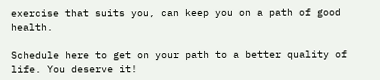exercise that suits you, can keep you on a path of good health.

Schedule here to get on your path to a better quality of life. You deserve it!